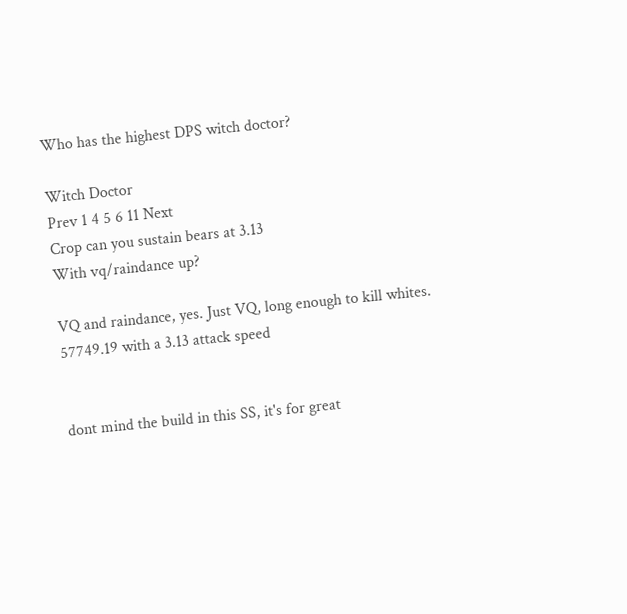Who has the highest DPS witch doctor?

Witch Doctor
Prev 1 4 5 6 11 Next
Crop can you sustain bears at 3.13
With vq/raindance up?

VQ and raindance, yes. Just VQ, long enough to kill whites.
57749.19 with a 3.13 attack speed


dont mind the build in this SS, it's for great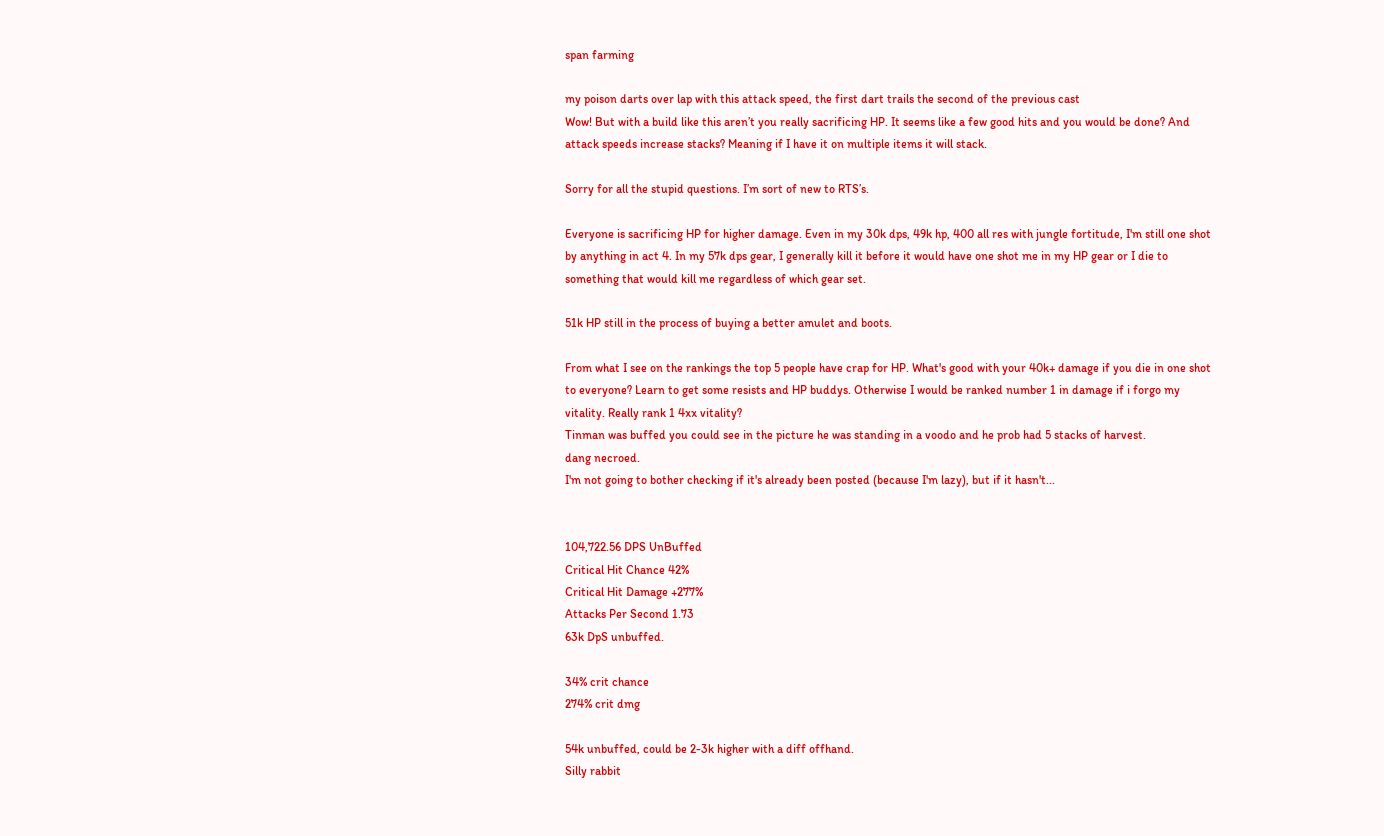span farming

my poison darts over lap with this attack speed, the first dart trails the second of the previous cast
Wow! But with a build like this aren’t you really sacrificing HP. It seems like a few good hits and you would be done? And attack speeds increase stacks? Meaning if I have it on multiple items it will stack.

Sorry for all the stupid questions. I’m sort of new to RTS’s.

Everyone is sacrificing HP for higher damage. Even in my 30k dps, 49k hp, 400 all res with jungle fortitude, I'm still one shot by anything in act 4. In my 57k dps gear, I generally kill it before it would have one shot me in my HP gear or I die to something that would kill me regardless of which gear set.

51k HP still in the process of buying a better amulet and boots.

From what I see on the rankings the top 5 people have crap for HP. What's good with your 40k+ damage if you die in one shot to everyone? Learn to get some resists and HP buddys. Otherwise I would be ranked number 1 in damage if i forgo my vitality. Really rank 1 4xx vitality?
Tinman was buffed you could see in the picture he was standing in a voodo and he prob had 5 stacks of harvest.
dang necroed.
I'm not going to bother checking if it's already been posted (because I'm lazy), but if it hasn't...


104,722.56 DPS UnBuffed
Critical Hit Chance 42%
Critical Hit Damage +277%
Attacks Per Second 1.73
63k DpS unbuffed.

34% crit chance
274% crit dmg

54k unbuffed, could be 2-3k higher with a diff offhand.
Silly rabbit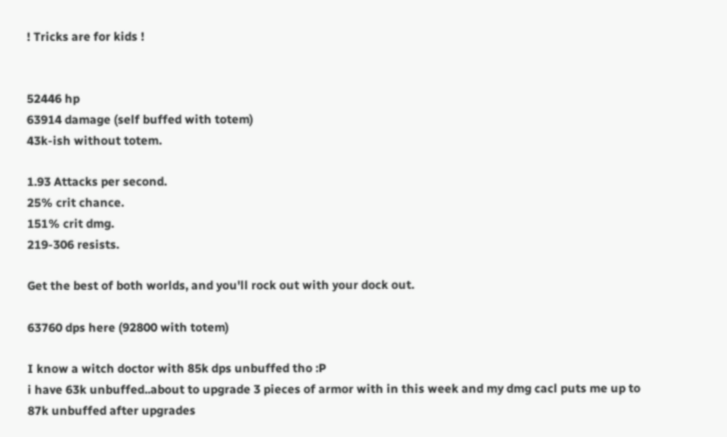! Tricks are for kids !


52446 hp
63914 damage (self buffed with totem)
43k-ish without totem.

1.93 Attacks per second.
25% crit chance.
151% crit dmg.
219-306 resists.

Get the best of both worlds, and you'll rock out with your dock out.

63760 dps here (92800 with totem)

I know a witch doctor with 85k dps unbuffed tho :P
i have 63k unbuffed..about to upgrade 3 pieces of armor with in this week and my dmg cacl puts me up to 87k unbuffed after upgrades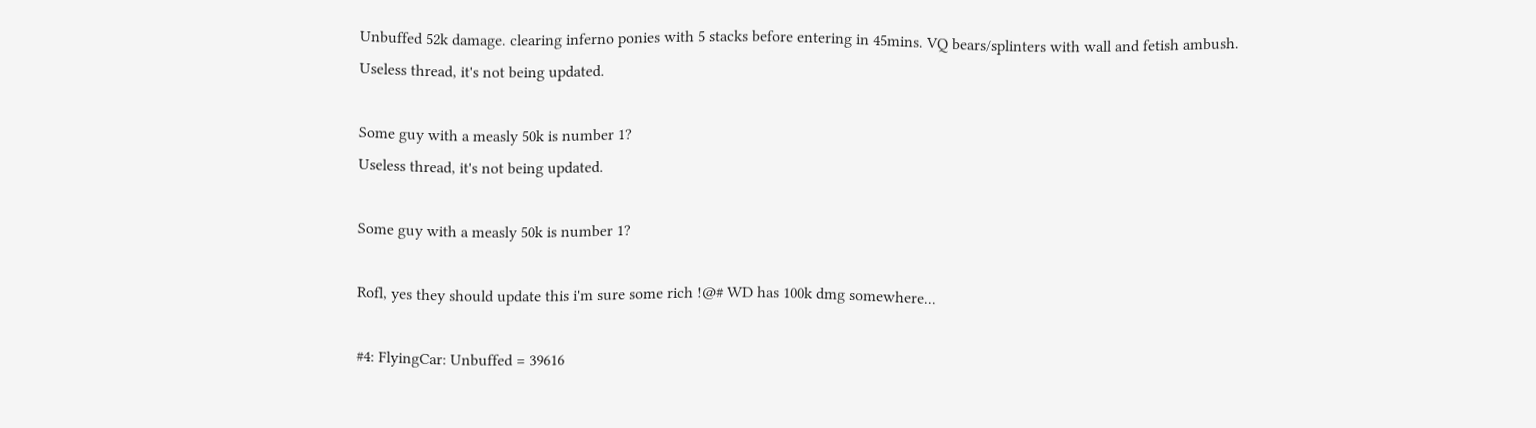Unbuffed 52k damage. clearing inferno ponies with 5 stacks before entering in 45mins. VQ bears/splinters with wall and fetish ambush.
Useless thread, it's not being updated.

Some guy with a measly 50k is number 1?
Useless thread, it's not being updated.

Some guy with a measly 50k is number 1?

Rofl, yes they should update this i'm sure some rich !@# WD has 100k dmg somewhere...

#4: FlyingCar: Unbuffed = 39616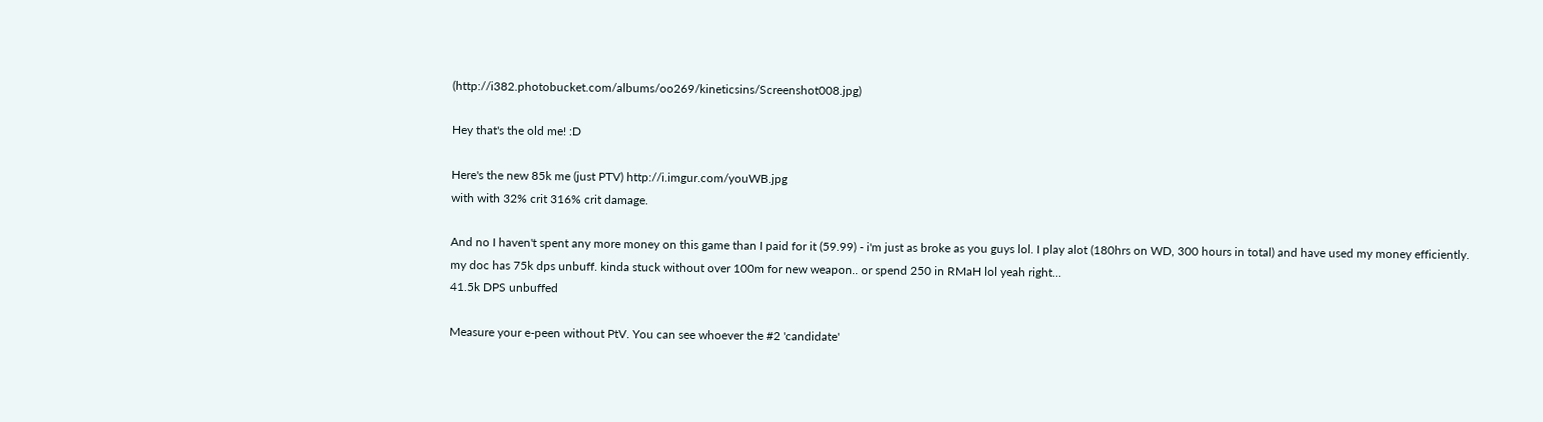(http://i382.photobucket.com/albums/oo269/kineticsins/Screenshot008.jpg)

Hey that's the old me! :D

Here's the new 85k me (just PTV) http://i.imgur.com/youWB.jpg
with with 32% crit 316% crit damage.

And no I haven't spent any more money on this game than I paid for it (59.99) - i'm just as broke as you guys lol. I play alot (180hrs on WD, 300 hours in total) and have used my money efficiently.
my doc has 75k dps unbuff. kinda stuck without over 100m for new weapon.. or spend 250 in RMaH lol yeah right...
41.5k DPS unbuffed

Measure your e-peen without PtV. You can see whoever the #2 'candidate'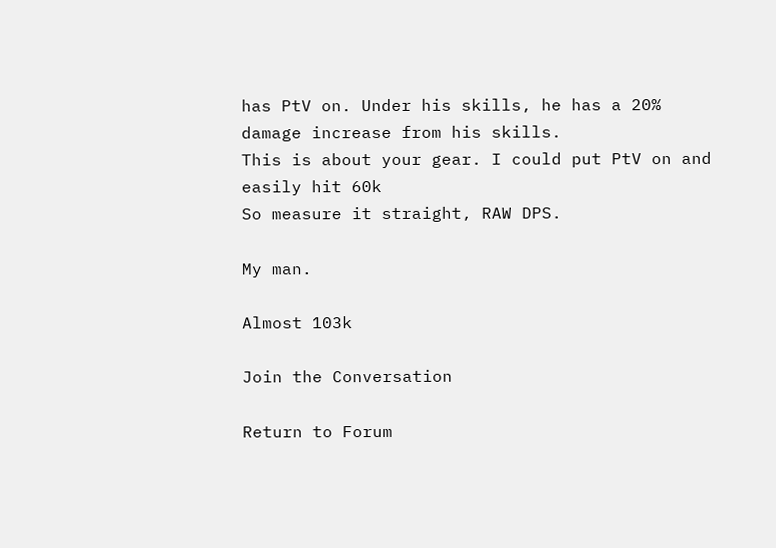has PtV on. Under his skills, he has a 20% damage increase from his skills.
This is about your gear. I could put PtV on and easily hit 60k
So measure it straight, RAW DPS.

My man.

Almost 103k

Join the Conversation

Return to Forum